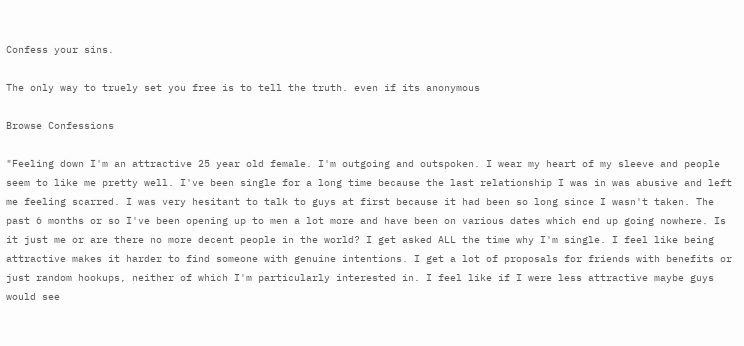Confess your sins.

The only way to truely set you free is to tell the truth. even if its anonymous

Browse Confessions

"Feeling down I'm an attractive 25 year old female. I'm outgoing and outspoken. I wear my heart of my sleeve and people seem to like me pretty well. I've been single for a long time because the last relationship I was in was abusive and left me feeling scarred. I was very hesitant to talk to guys at first because it had been so long since I wasn't taken. The past 6 months or so I've been opening up to men a lot more and have been on various dates which end up going nowhere. Is it just me or are there no more decent people in the world? I get asked ALL the time why I'm single. I feel like being attractive makes it harder to find someone with genuine intentions. I get a lot of proposals for friends with benefits or just random hookups, neither of which I'm particularly interested in. I feel like if I were less attractive maybe guys would see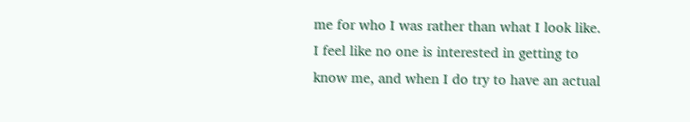me for who I was rather than what I look like. I feel like no one is interested in getting to know me, and when I do try to have an actual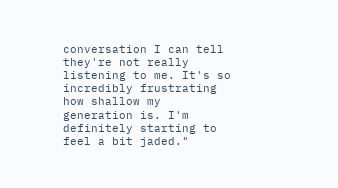conversation I can tell they're not really listening to me. It's so incredibly frustrating how shallow my generation is. I'm definitely starting to feel a bit jaded."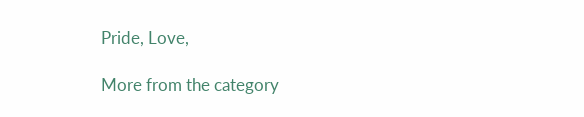Pride, Love,

More from the category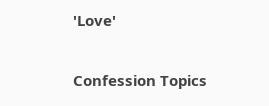'Love'

Confession Topics